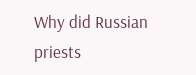Why did Russian priests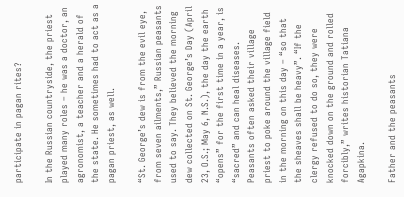participate in pagan rites?

In the Russian countryside, the priest played many roles – he was a doctor, an agronomist, a teacher and a herald of the state. He sometimes had to act as a pagan priest, as well.

“St. George’s dew is from the evil eye, from seven ailments,” Russian peasants used to say. They believed the morning dew collected on St. George’s Day (April 23, O.S.; May 6, N.S.), the day the earth “opens” for the first time in a year, is “sacred” and can heal diseases. Peasants often asked their village priest to poke around the village field in the morning on this day – “so that the sheaves shall be heavy”. “If the clergy refused to do so, they were knocked down on the ground and rolled forcibly,” writes historian Tatiana Agapkina.

Father and the peasants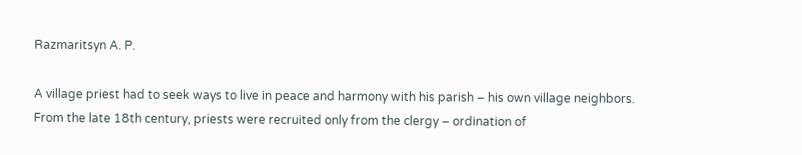Razmaritsyn A. P.

A village priest had to seek ways to live in peace and harmony with his parish – his own village neighbors. From the late 18th century, priests were recruited only from the clergy – ordination of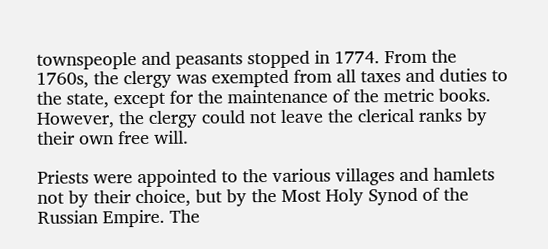townspeople and peasants stopped in 1774. From the 1760s, the clergy was exempted from all taxes and duties to the state, except for the maintenance of the metric books. However, the clergy could not leave the clerical ranks by their own free will.

Priests were appointed to the various villages and hamlets not by their choice, but by the Most Holy Synod of the Russian Empire. The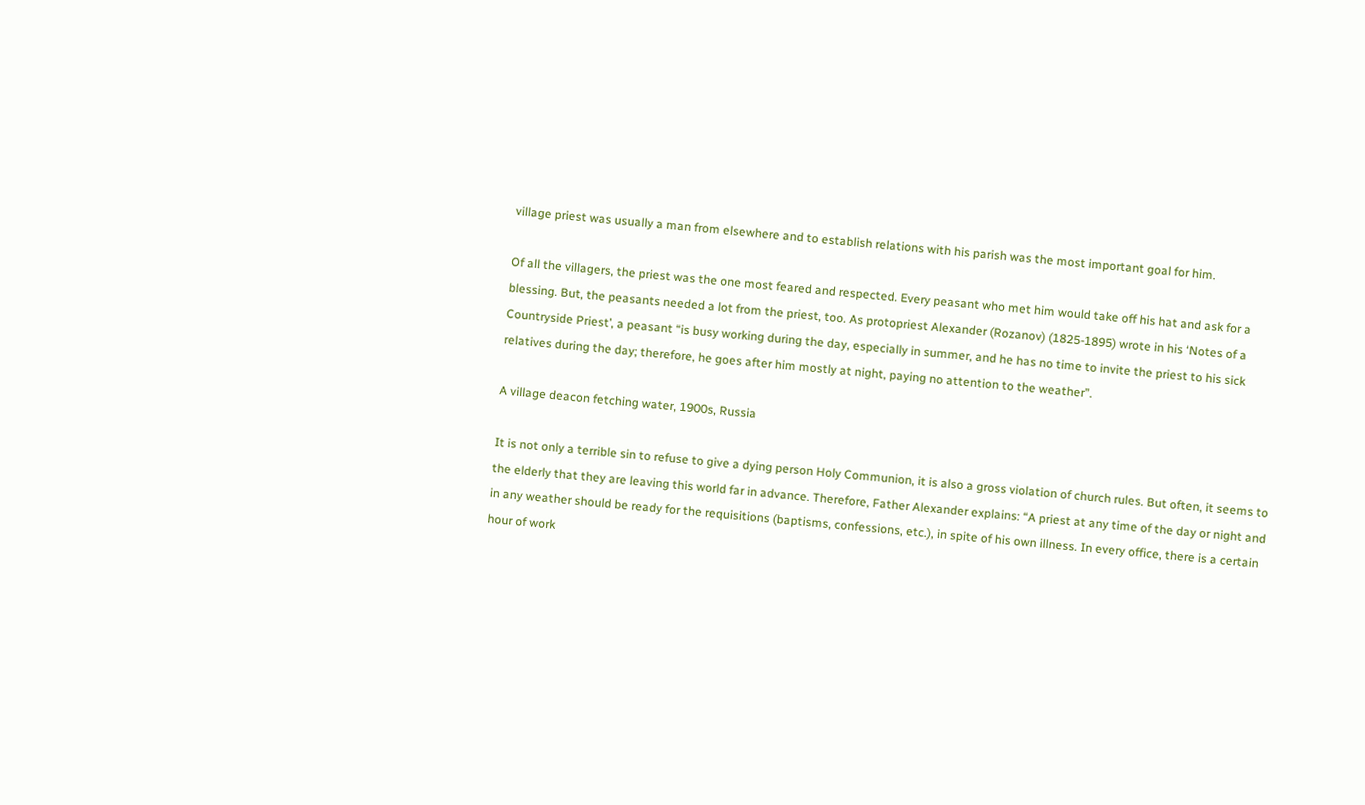village priest was usually a man from elsewhere and to establish relations with his parish was the most important goal for him.

Of all the villagers, the priest was the one most feared and respected. Every peasant who met him would take off his hat and ask for a blessing. But, the peasants needed a lot from the priest, too. As protopriest Alexander (Rozanov) (1825-1895) wrote in his ‘Notes of a Countryside Priest’, a peasant “is busy working during the day, especially in summer, and he has no time to invite the priest to his sick relatives during the day; therefore, he goes after him mostly at night, paying no attention to the weather”.

A village deacon fetching water, 1900s, Russia

It is not only a terrible sin to refuse to give a dying person Holy Communion, it is also a gross violation of church rules. But often, it seems to the elderly that they are leaving this world far in advance. Therefore, Father Alexander explains: “A priest at any time of the day or night and in any weather should be ready for the requisitions (baptisms, confessions, etc.), in spite of his own illness. In every office, there is a certain hour of work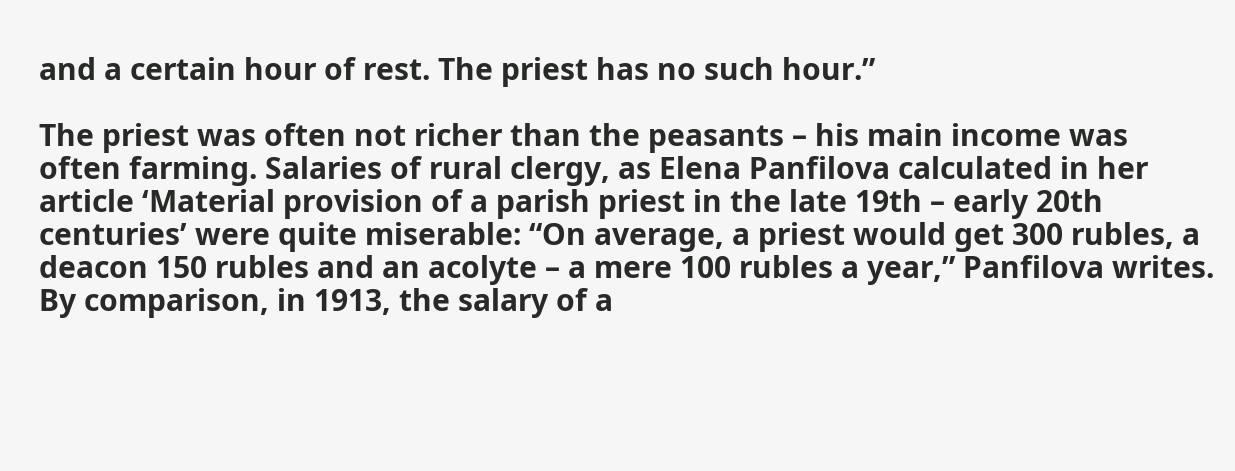and a certain hour of rest. The priest has no such hour.”

The priest was often not richer than the peasants – his main income was often farming. Salaries of rural clergy, as Elena Panfilova calculated in her article ‘Material provision of a parish priest in the late 19th – early 20th centuries’ were quite miserable: “On average, a priest would get 300 rubles, a deacon 150 rubles and an acolyte – a mere 100 rubles a year,” Panfilova writes. By comparison, in 1913, the salary of a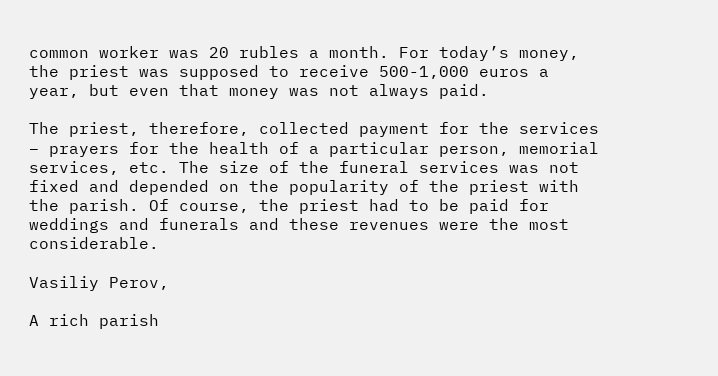common worker was 20 rubles a month. For today’s money, the priest was supposed to receive 500-1,000 euros a year, but even that money was not always paid.

The priest, therefore, collected payment for the services – prayers for the health of a particular person, memorial services, etc. The size of the funeral services was not fixed and depended on the popularity of the priest with the parish. Of course, the priest had to be paid for weddings and funerals and these revenues were the most considerable.

Vasiliy Perov,

A rich parish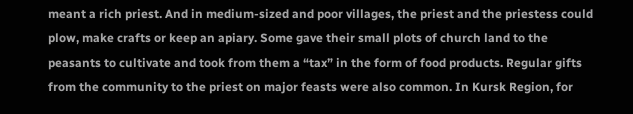meant a rich priest. And in medium-sized and poor villages, the priest and the priestess could plow, make crafts or keep an apiary. Some gave their small plots of church land to the peasants to cultivate and took from them a “tax” in the form of food products. Regular gifts from the community to the priest on major feasts were also common. In Kursk Region, for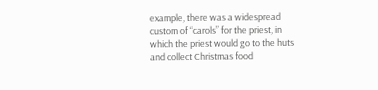example, there was a widespread custom of “carols” for the priest, in which the priest would go to the huts and collect Christmas food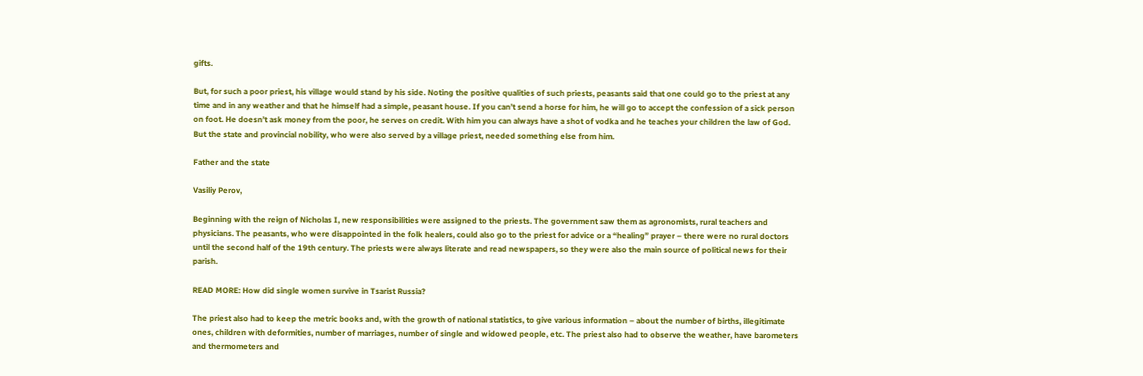gifts.

But, for such a poor priest, his village would stand by his side. Noting the positive qualities of such priests, peasants said that one could go to the priest at any time and in any weather and that he himself had a simple, peasant house. If you can’t send a horse for him, he will go to accept the confession of a sick person on foot. He doesn’t ask money from the poor, he serves on credit. With him you can always have a shot of vodka and he teaches your children the law of God. But the state and provincial nobility, who were also served by a village priest, needed something else from him.

Father and the state

Vasiliy Perov,

Beginning with the reign of Nicholas I, new responsibilities were assigned to the priests. The government saw them as agronomists, rural teachers and physicians. The peasants, who were disappointed in the folk healers, could also go to the priest for advice or a “healing” prayer – there were no rural doctors until the second half of the 19th century. The priests were always literate and read newspapers, so they were also the main source of political news for their parish.

READ MORE: How did single women survive in Tsarist Russia?

The priest also had to keep the metric books and, with the growth of national statistics, to give various information – about the number of births, illegitimate ones, children with deformities, number of marriages, number of single and widowed people, etc. The priest also had to observe the weather, have barometers and thermometers and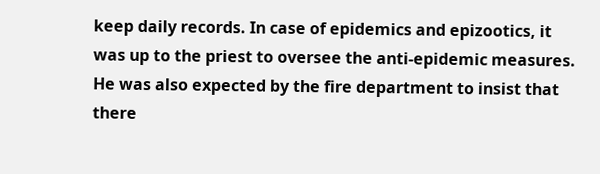keep daily records. In case of epidemics and epizootics, it was up to the priest to oversee the anti-epidemic measures. He was also expected by the fire department to insist that there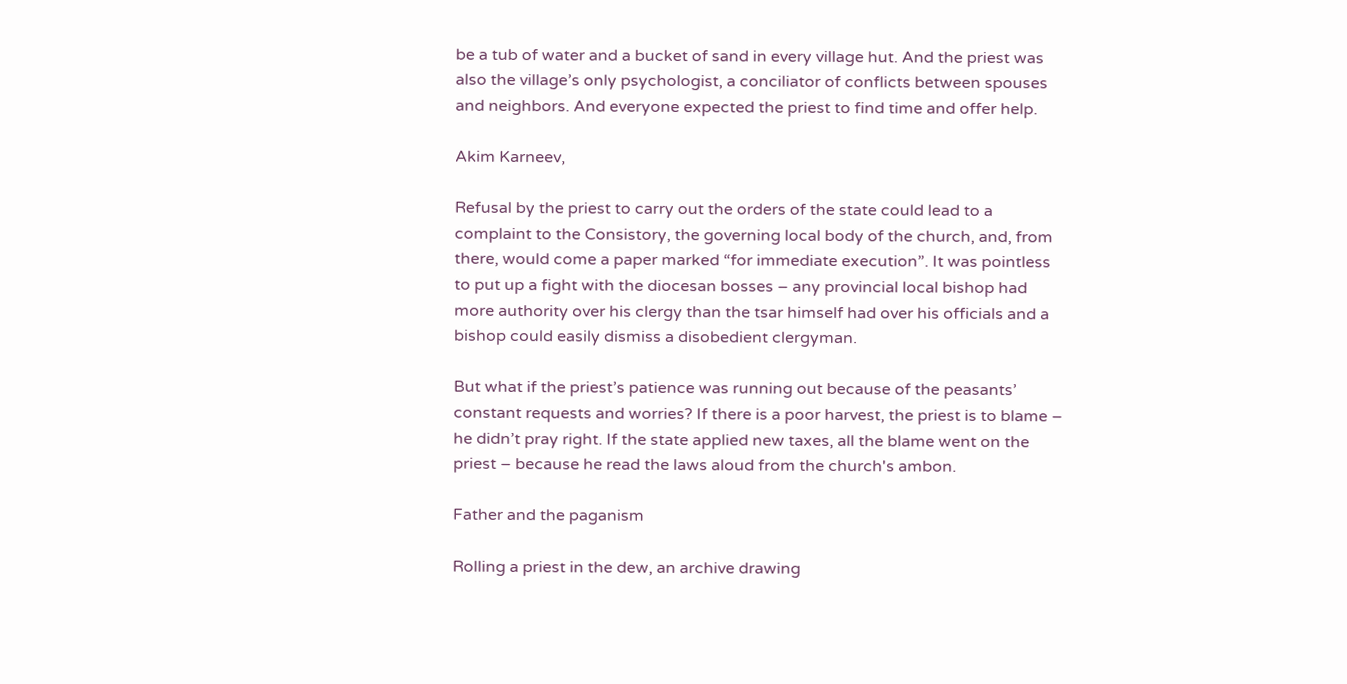be a tub of water and a bucket of sand in every village hut. And the priest was also the village’s only psychologist, a conciliator of conflicts between spouses and neighbors. And everyone expected the priest to find time and offer help.

Akim Karneev,

Refusal by the priest to carry out the orders of the state could lead to a complaint to the Consistory, the governing local body of the church, and, from there, would come a paper marked “for immediate execution”. It was pointless to put up a fight with the diocesan bosses – any provincial local bishop had more authority over his clergy than the tsar himself had over his officials and a bishop could easily dismiss a disobedient clergyman.

But what if the priest’s patience was running out because of the peasants’ constant requests and worries? If there is a poor harvest, the priest is to blame – he didn’t pray right. If the state applied new taxes, all the blame went on the priest – because he read the laws aloud from the church's ambon.

Father and the paganism

Rolling a priest in the dew, an archive drawing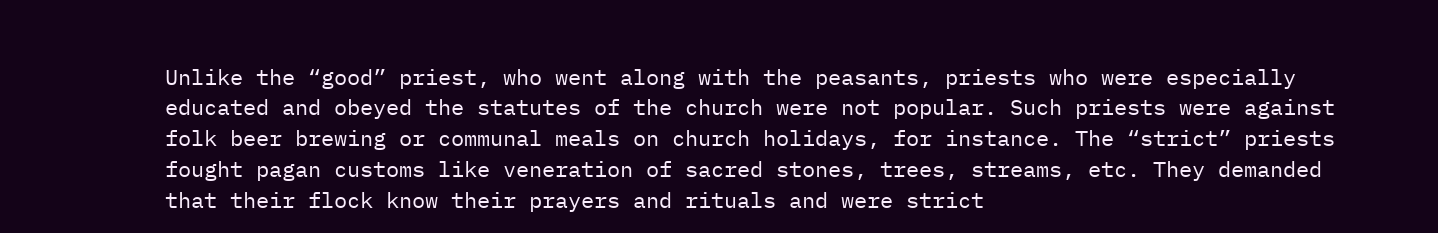Unlike the “good” priest, who went along with the peasants, priests who were especially educated and obeyed the statutes of the church were not popular. Such priests were against folk beer brewing or communal meals on church holidays, for instance. The “strict” priests fought pagan customs like veneration of sacred stones, trees, streams, etc. They demanded that their flock know their prayers and rituals and were strict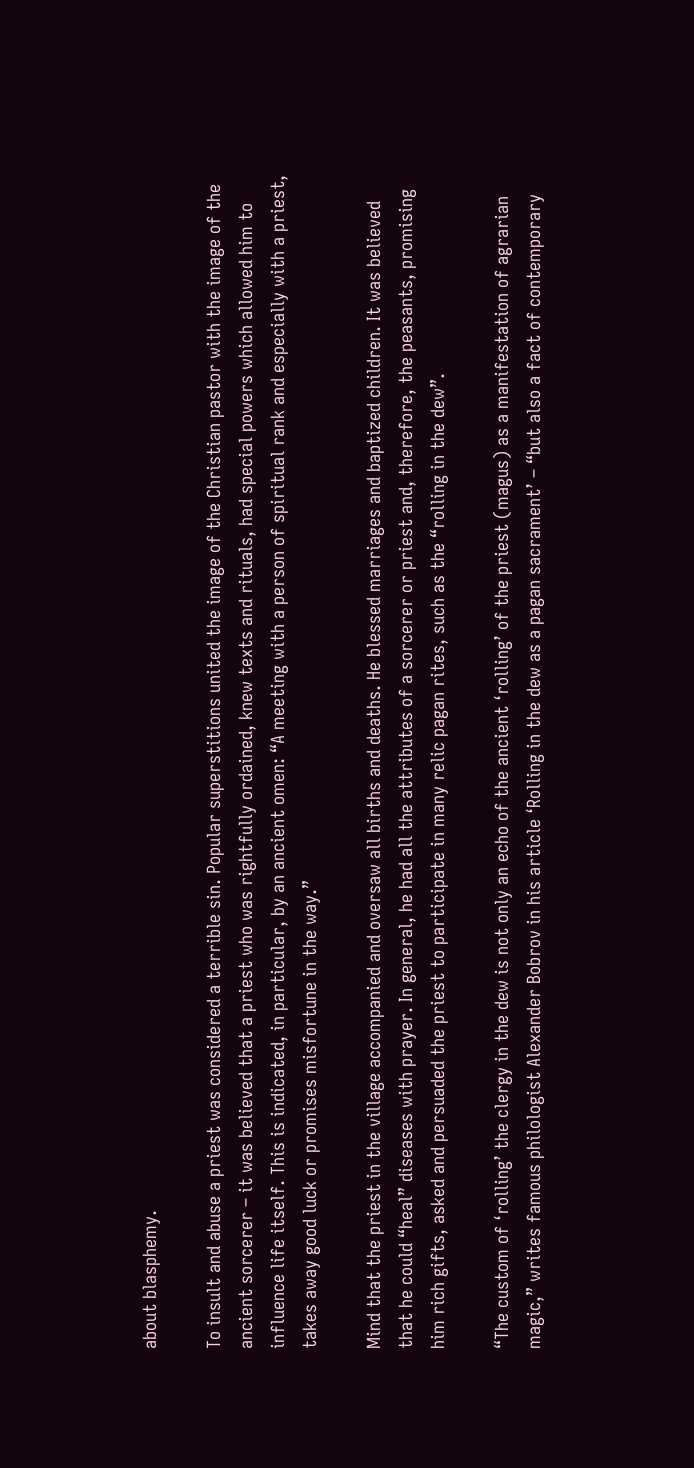about blasphemy.

To insult and abuse a priest was considered a terrible sin. Popular superstitions united the image of the Christian pastor with the image of the ancient sorcerer – it was believed that a priest who was rightfully ordained, knew texts and rituals, had special powers which allowed him to influence life itself. This is indicated, in particular, by an ancient omen: “A meeting with a person of spiritual rank and especially with a priest, takes away good luck or promises misfortune in the way.”

Mind that the priest in the village accompanied and oversaw all births and deaths. He blessed marriages and baptized children. It was believed that he could “heal” diseases with prayer. In general, he had all the attributes of a sorcerer or priest and, therefore, the peasants, promising him rich gifts, asked and persuaded the priest to participate in many relic pagan rites, such as the “rolling in the dew”.

“The custom of ‘rolling’ the clergy in the dew is not only an echo of the ancient ‘rolling’ of the priest (magus) as a manifestation of agrarian magic,” writes famous philologist Alexander Bobrov in his article ‘Rolling in the dew as a pagan sacrament’ – “but also a fact of contemporary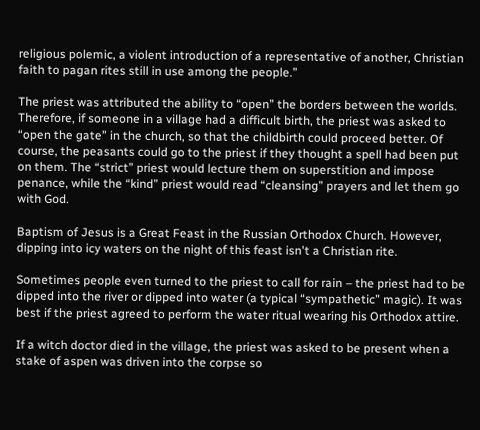religious polemic, a violent introduction of a representative of another, Christian faith to pagan rites still in use among the people.”

The priest was attributed the ability to “open” the borders between the worlds. Therefore, if someone in a village had a difficult birth, the priest was asked to “open the gate” in the church, so that the childbirth could proceed better. Of course, the peasants could go to the priest if they thought a spell had been put on them. The “strict” priest would lecture them on superstition and impose penance, while the “kind” priest would read “cleansing” prayers and let them go with God.

Baptism of Jesus is a Great Feast in the Russian Orthodox Church. However, dipping into icy waters on the night of this feast isn't a Christian rite.

Sometimes people even turned to the priest to call for rain – the priest had to be dipped into the river or dipped into water (a typical “sympathetic” magic). It was best if the priest agreed to perform the water ritual wearing his Orthodox attire.

If a witch doctor died in the village, the priest was asked to be present when a stake of aspen was driven into the corpse so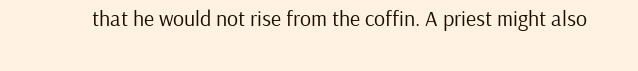that he would not rise from the coffin. A priest might also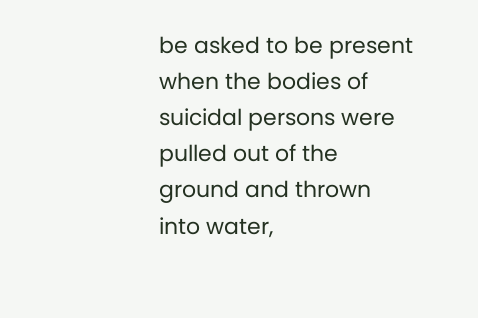be asked to be present when the bodies of suicidal persons were pulled out of the ground and thrown into water,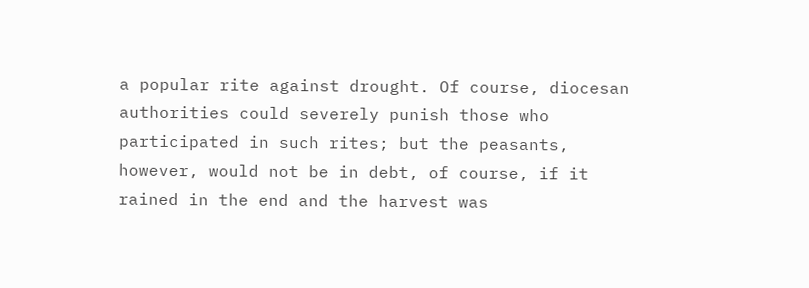a popular rite against drought. Of course, diocesan authorities could severely punish those who participated in such rites; but the peasants, however, would not be in debt, of course, if it rained in the end and the harvest was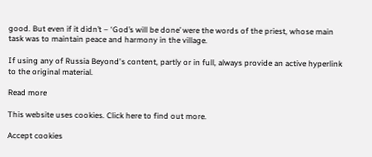good. But even if it didn’t – ‘God’s will be done’ were the words of the priest, whose main task was to maintain peace and harmony in the village.

If using any of Russia Beyond's content, partly or in full, always provide an active hyperlink to the original material.

Read more

This website uses cookies. Click here to find out more.

Accept cookies